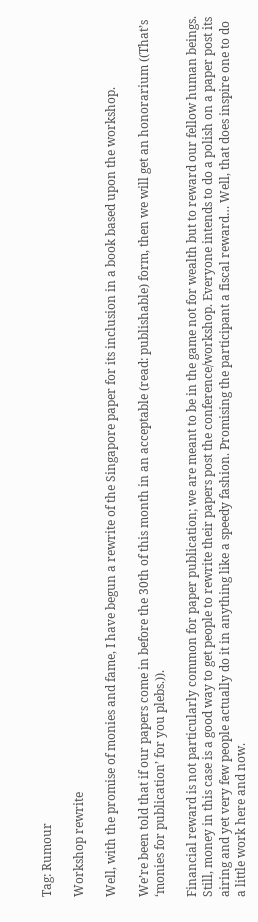Tag: Rumour

Workshop rewrite

Well, with the promise of monies and fame, I have begun a rewrite of the Singapore paper for its inclusion in a book based upon the workshop.

We’re been told that if our papers come in before the 30th of this month in an acceptable (read: publishable) form, then we will get an honorarium ((That’s ‘monies for publication’ for you plebs.)).

Financial reward is not particularly common for paper publication; we are meant to be in the game not for wealth but to reward our fellow human beings. Still, money in this case is a good way to get people to rewrite their papers post the conference/workshop. Everyone intends to do a polish on a paper post its airing and yet very few people actually do it in anything like a speedy fashion. Promising the participant a fiscal reward… Well, that does inspire one to do a little work here and now.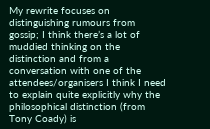My rewrite focuses on distinguishing rumours from gossip; I think there’s a lot of muddied thinking on the distinction and from a conversation with one of the attendees/organisers I think I need to explain quite explicitly why the philosophical distinction (from Tony Coady) is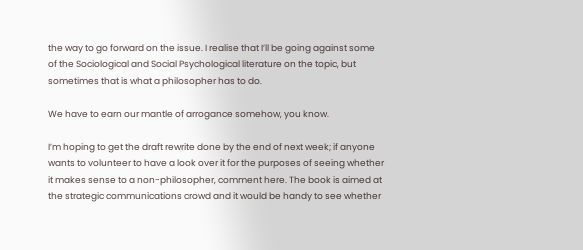the way to go forward on the issue. I realise that I’ll be going against some of the Sociological and Social Psychological literature on the topic, but sometimes that is what a philosopher has to do.

We have to earn our mantle of arrogance somehow, you know.

I’m hoping to get the draft rewrite done by the end of next week; if anyone wants to volunteer to have a look over it for the purposes of seeing whether it makes sense to a non-philosopher, comment here. The book is aimed at the strategic communications crowd and it would be handy to see whether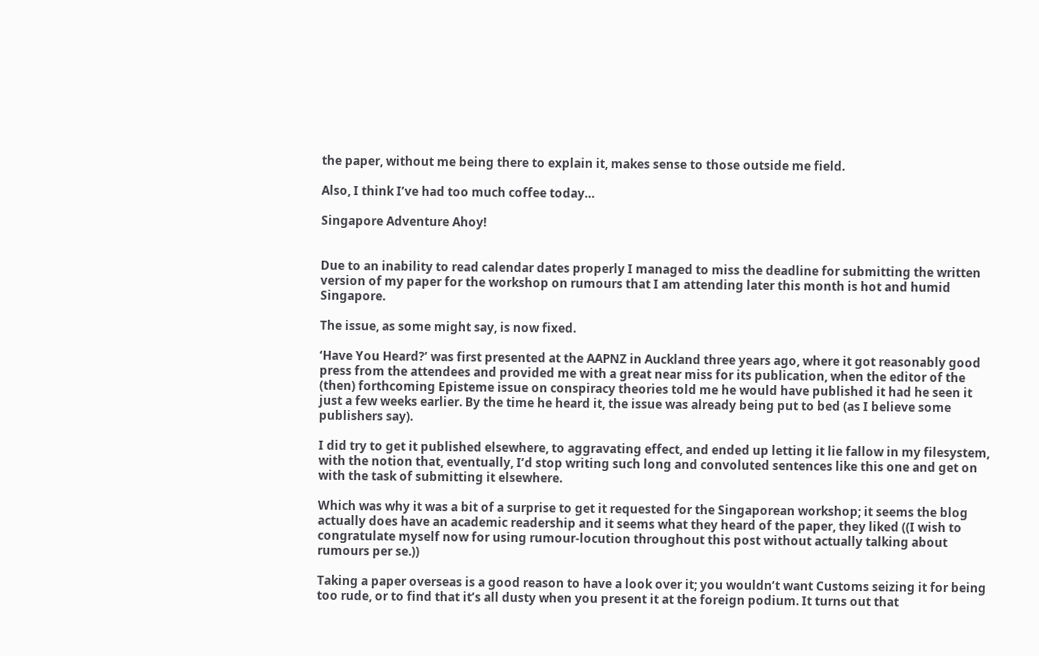the paper, without me being there to explain it, makes sense to those outside me field.

Also, I think I’ve had too much coffee today…

Singapore Adventure Ahoy!


Due to an inability to read calendar dates properly I managed to miss the deadline for submitting the written version of my paper for the workshop on rumours that I am attending later this month is hot and humid Singapore.

The issue, as some might say, is now fixed.

‘Have You Heard?’ was first presented at the AAPNZ in Auckland three years ago, where it got reasonably good press from the attendees and provided me with a great near miss for its publication, when the editor of the (then) forthcoming Episteme issue on conspiracy theories told me he would have published it had he seen it just a few weeks earlier. By the time he heard it, the issue was already being put to bed (as I believe some publishers say).

I did try to get it published elsewhere, to aggravating effect, and ended up letting it lie fallow in my filesystem, with the notion that, eventually, I’d stop writing such long and convoluted sentences like this one and get on with the task of submitting it elsewhere.

Which was why it was a bit of a surprise to get it requested for the Singaporean workshop; it seems the blog actually does have an academic readership and it seems what they heard of the paper, they liked ((I wish to congratulate myself now for using rumour-locution throughout this post without actually talking about rumours per se.))

Taking a paper overseas is a good reason to have a look over it; you wouldn’t want Customs seizing it for being too rude, or to find that it’s all dusty when you present it at the foreign podium. It turns out that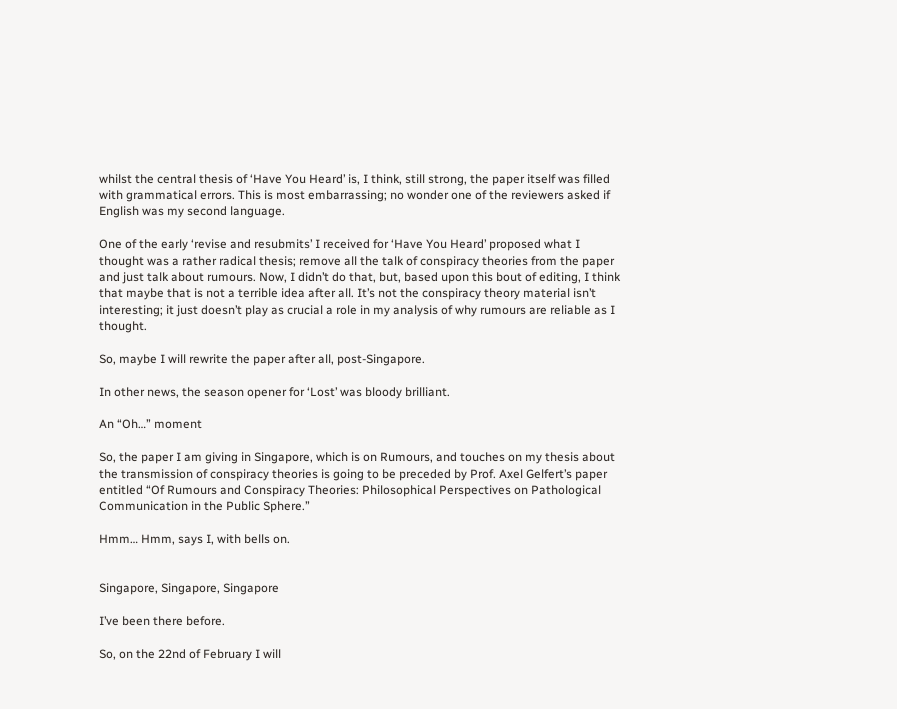whilst the central thesis of ‘Have You Heard’ is, I think, still strong, the paper itself was filled with grammatical errors. This is most embarrassing; no wonder one of the reviewers asked if English was my second language.

One of the early ‘revise and resubmits’ I received for ‘Have You Heard’ proposed what I thought was a rather radical thesis; remove all the talk of conspiracy theories from the paper and just talk about rumours. Now, I didn’t do that, but, based upon this bout of editing, I think that maybe that is not a terrible idea after all. It’s not the conspiracy theory material isn’t interesting; it just doesn’t play as crucial a role in my analysis of why rumours are reliable as I thought.

So, maybe I will rewrite the paper after all, post-Singapore.

In other news, the season opener for ‘Lost’ was bloody brilliant.

An “Oh…” moment

So, the paper I am giving in Singapore, which is on Rumours, and touches on my thesis about the transmission of conspiracy theories is going to be preceded by Prof. Axel Gelfert’s paper entitled “Of Rumours and Conspiracy Theories: Philosophical Perspectives on Pathological Communication in the Public Sphere.”

Hmm… Hmm, says I, with bells on.


Singapore, Singapore, Singapore

I’ve been there before.

So, on the 22nd of February I will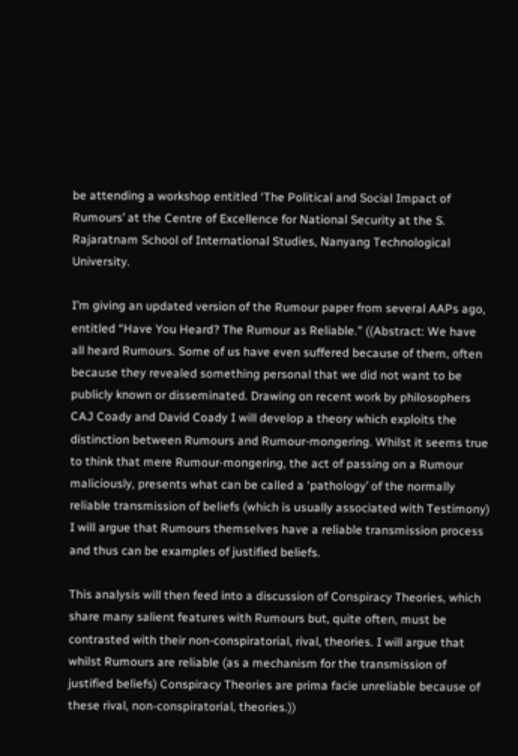be attending a workshop entitled ‘The Political and Social Impact of Rumours’ at the Centre of Excellence for National Security at the S. Rajaratnam School of International Studies, Nanyang Technological University.

I’m giving an updated version of the Rumour paper from several AAPs ago, entitled “Have You Heard? The Rumour as Reliable.” ((Abstract: We have all heard Rumours. Some of us have even suffered because of them, often because they revealed something personal that we did not want to be publicly known or disseminated. Drawing on recent work by philosophers CAJ Coady and David Coady I will develop a theory which exploits the distinction between Rumours and Rumour-mongering. Whilst it seems true to think that mere Rumour-mongering, the act of passing on a Rumour maliciously, presents what can be called a ‘pathology’ of the normally reliable transmission of beliefs (which is usually associated with Testimony) I will argue that Rumours themselves have a reliable transmission process and thus can be examples of justified beliefs.

This analysis will then feed into a discussion of Conspiracy Theories, which share many salient features with Rumours but, quite often, must be contrasted with their non-conspiratorial, rival, theories. I will argue that whilst Rumours are reliable (as a mechanism for the transmission of justified beliefs) Conspiracy Theories are prima facie unreliable because of these rival, non-conspiratorial, theories.))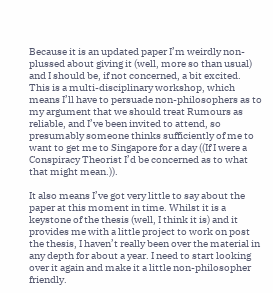Because it is an updated paper I’m weirdly non-plussed about giving it (well, more so than usual) and I should be, if not concerned, a bit excited. This is a multi-disciplinary workshop, which means I’ll have to persuade non-philosophers as to my argument that we should treat Rumours as reliable, and I’ve been invited to attend, so presumably someone thinks sufficiently of me to want to get me to Singapore for a day ((If I were a Conspiracy Theorist I’d be concerned as to what that might mean.)).

It also means I’ve got very little to say about the paper at this moment in time. Whilst it is a keystone of the thesis (well, I think it is) and it provides me with a little project to work on post the thesis, I haven’t really been over the material in any depth for about a year. I need to start looking over it again and make it a little non-philosopher friendly.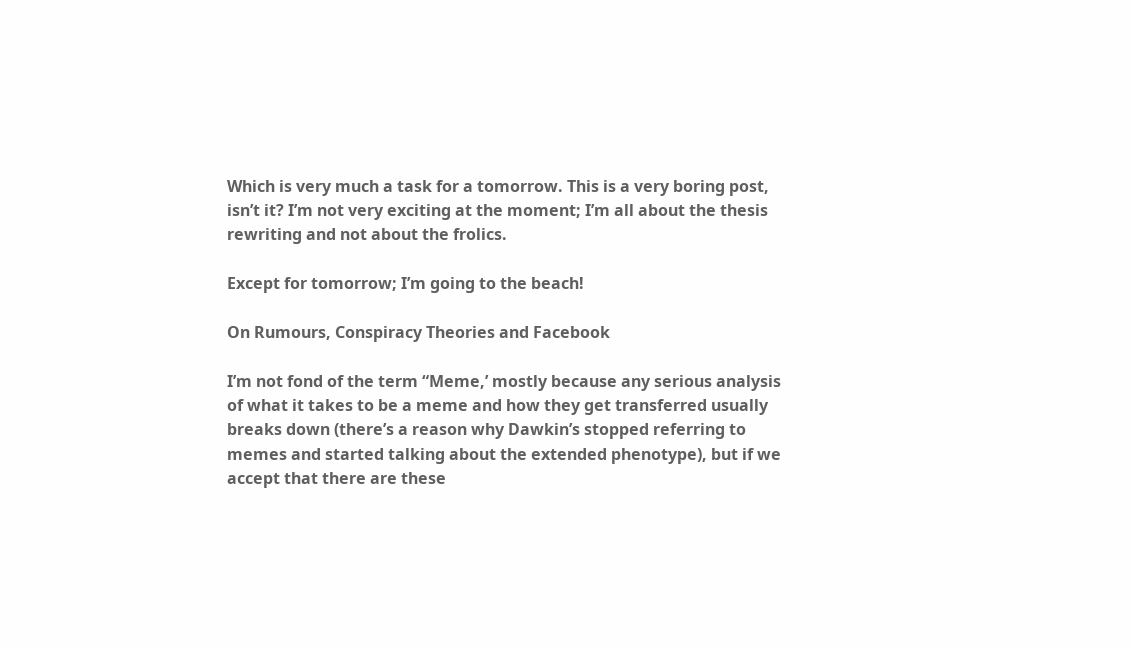Which is very much a task for a tomorrow. This is a very boring post, isn’t it? I’m not very exciting at the moment; I’m all about the thesis rewriting and not about the frolics.

Except for tomorrow; I’m going to the beach!

On Rumours, Conspiracy Theories and Facebook

I’m not fond of the term “Meme,’ mostly because any serious analysis of what it takes to be a meme and how they get transferred usually breaks down (there’s a reason why Dawkin’s stopped referring to memes and started talking about the extended phenotype), but if we accept that there are these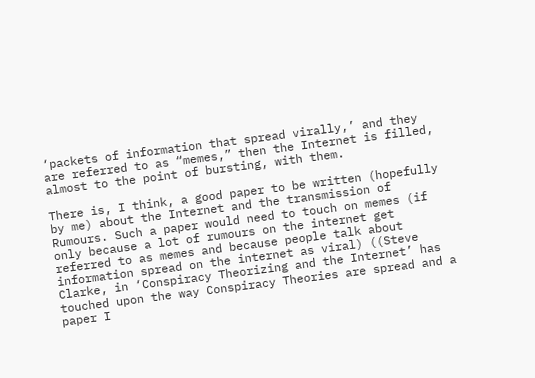‘packets of information that spread virally,’ and they are referred to as “memes,” then the Internet is filled, almost to the point of bursting, with them.

There is, I think, a good paper to be written (hopefully by me) about the Internet and the transmission of Rumours. Such a paper would need to touch on memes (if only because a lot of rumours on the internet get referred to as memes and because people talk about information spread on the internet as viral) ((Steve Clarke, in ‘Conspiracy Theorizing and the Internet’ has touched upon the way Conspiracy Theories are spread and a paper I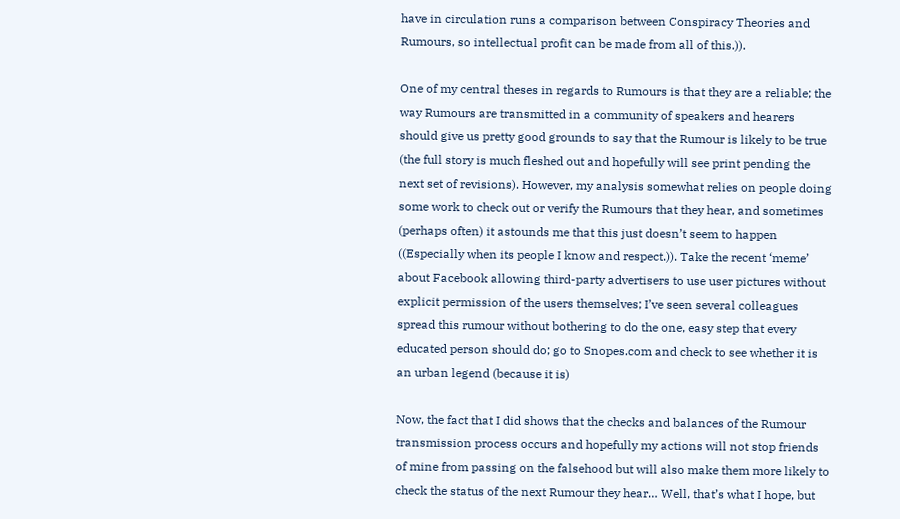have in circulation runs a comparison between Conspiracy Theories and Rumours, so intellectual profit can be made from all of this.)).

One of my central theses in regards to Rumours is that they are a reliable; the way Rumours are transmitted in a community of speakers and hearers should give us pretty good grounds to say that the Rumour is likely to be true (the full story is much fleshed out and hopefully will see print pending the next set of revisions). However, my analysis somewhat relies on people doing some work to check out or verify the Rumours that they hear, and sometimes (perhaps often) it astounds me that this just doesn’t seem to happen ((Especially when its people I know and respect.)). Take the recent ‘meme’ about Facebook allowing third-party advertisers to use user pictures without explicit permission of the users themselves; I’ve seen several colleagues spread this rumour without bothering to do the one, easy step that every educated person should do; go to Snopes.com and check to see whether it is an urban legend (because it is)

Now, the fact that I did shows that the checks and balances of the Rumour transmission process occurs and hopefully my actions will not stop friends of mine from passing on the falsehood but will also make them more likely to check the status of the next Rumour they hear… Well, that’s what I hope, but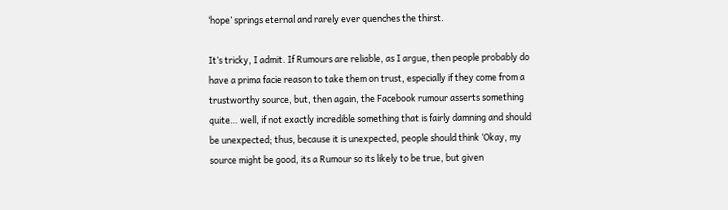‘hope’ springs eternal and rarely ever quenches the thirst.

It’s tricky, I admit. If Rumours are reliable, as I argue, then people probably do have a prima facie reason to take them on trust, especially if they come from a trustworthy source, but, then again, the Facebook rumour asserts something quite… well, if not exactly incredible something that is fairly damning and should be unexpected; thus, because it is unexpected, people should think ‘Okay, my source might be good, its a Rumour so its likely to be true, but given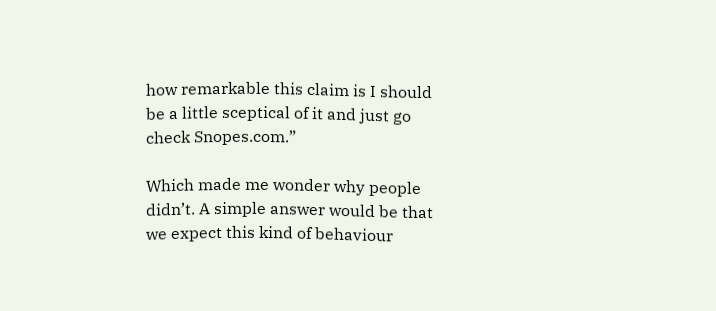how remarkable this claim is I should be a little sceptical of it and just go check Snopes.com.”

Which made me wonder why people didn’t. A simple answer would be that we expect this kind of behaviour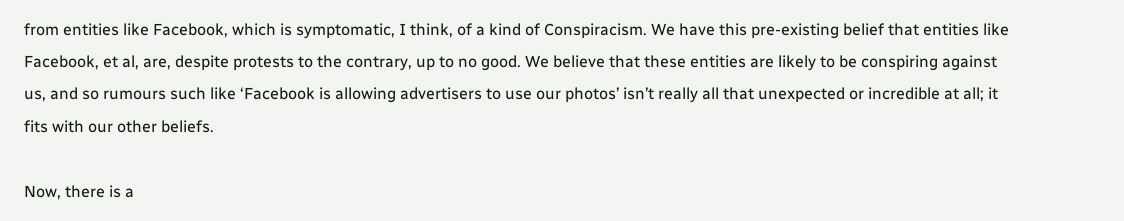from entities like Facebook, which is symptomatic, I think, of a kind of Conspiracism. We have this pre-existing belief that entities like Facebook, et al, are, despite protests to the contrary, up to no good. We believe that these entities are likely to be conspiring against us, and so rumours such like ‘Facebook is allowing advertisers to use our photos’ isn’t really all that unexpected or incredible at all; it fits with our other beliefs.

Now, there is a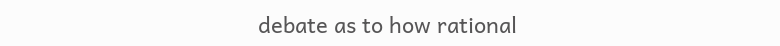debate as to how rational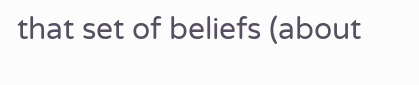that set of beliefs (about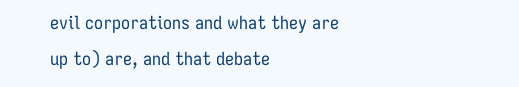evil corporations and what they are up to) are, and that debate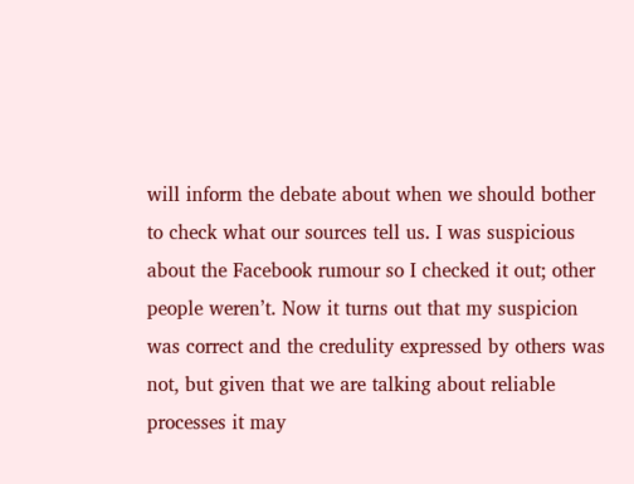will inform the debate about when we should bother to check what our sources tell us. I was suspicious about the Facebook rumour so I checked it out; other people weren’t. Now it turns out that my suspicion was correct and the credulity expressed by others was not, but given that we are talking about reliable processes it may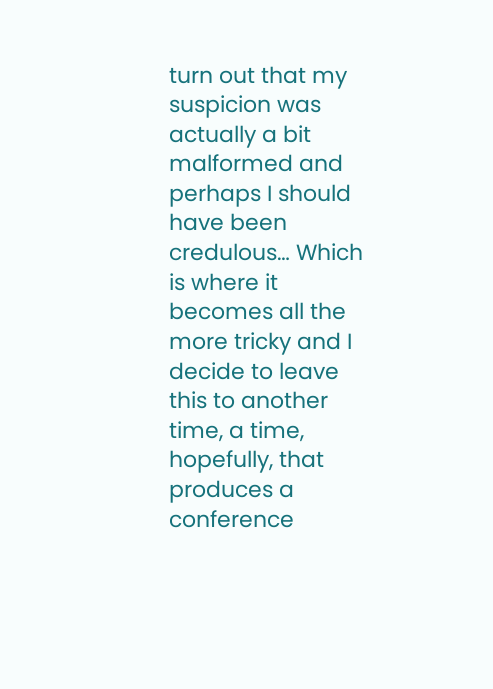turn out that my suspicion was actually a bit malformed and perhaps I should have been credulous… Which is where it becomes all the more tricky and I decide to leave this to another time, a time, hopefully, that produces a conference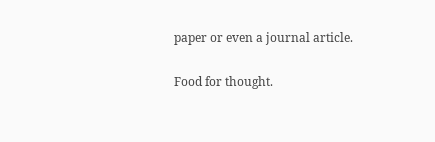paper or even a journal article.

Food for thought.